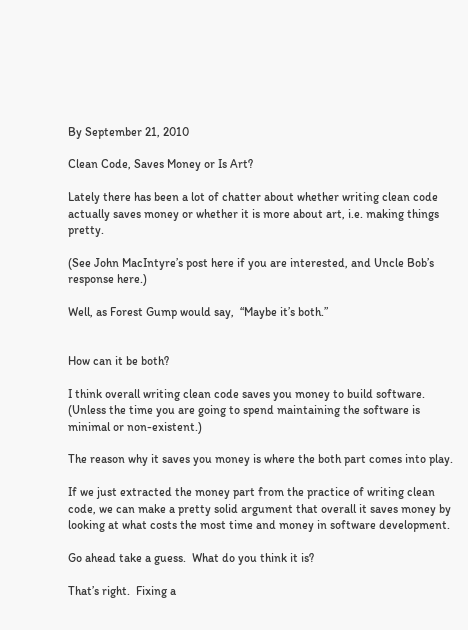By September 21, 2010

Clean Code, Saves Money or Is Art?

Lately there has been a lot of chatter about whether writing clean code actually saves money or whether it is more about art, i.e. making things pretty.

(See John MacIntyre’s post here if you are interested, and Uncle Bob’s response here.)

Well, as Forest Gump would say,  “Maybe it’s both.”


How can it be both?

I think overall writing clean code saves you money to build software.  (Unless the time you are going to spend maintaining the software is minimal or non-existent.)

The reason why it saves you money is where the both part comes into play.

If we just extracted the money part from the practice of writing clean code, we can make a pretty solid argument that overall it saves money by looking at what costs the most time and money in software development.

Go ahead take a guess.  What do you think it is?

That’s right.  Fixing a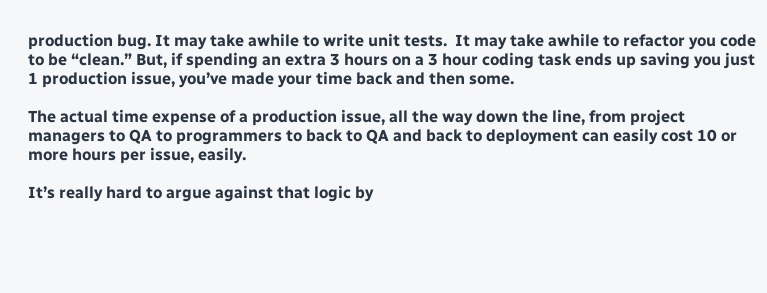production bug. It may take awhile to write unit tests.  It may take awhile to refactor you code to be “clean.” But, if spending an extra 3 hours on a 3 hour coding task ends up saving you just 1 production issue, you’ve made your time back and then some.

The actual time expense of a production issue, all the way down the line, from project managers to QA to programmers to back to QA and back to deployment can easily cost 10 or more hours per issue, easily.

It’s really hard to argue against that logic by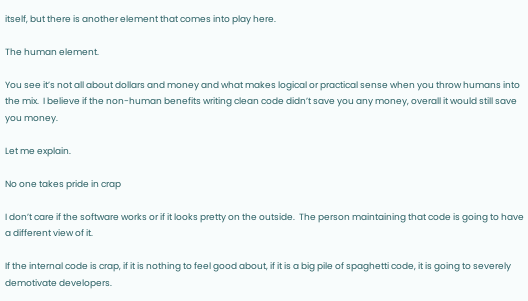itself, but there is another element that comes into play here.

The human element.

You see it’s not all about dollars and money and what makes logical or practical sense when you throw humans into the mix.  I believe if the non-human benefits writing clean code didn’t save you any money, overall it would still save you money.

Let me explain.

No one takes pride in crap

I don’t care if the software works or if it looks pretty on the outside.  The person maintaining that code is going to have a different view of it.

If the internal code is crap, if it is nothing to feel good about, if it is a big pile of spaghetti code, it is going to severely demotivate developers.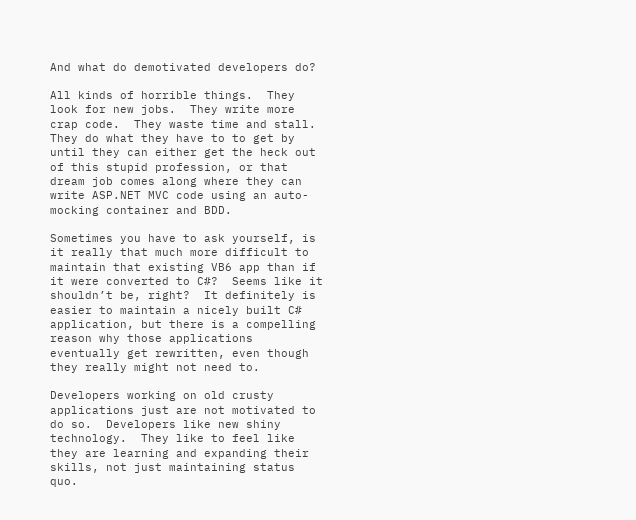And what do demotivated developers do?

All kinds of horrible things.  They look for new jobs.  They write more crap code.  They waste time and stall.  They do what they have to to get by until they can either get the heck out of this stupid profession, or that dream job comes along where they can write ASP.NET MVC code using an auto-mocking container and BDD.

Sometimes you have to ask yourself, is it really that much more difficult to maintain that existing VB6 app than if it were converted to C#?  Seems like it shouldn’t be, right?  It definitely is easier to maintain a nicely built C# application, but there is a compelling reason why those applications eventually get rewritten, even though they really might not need to.

Developers working on old crusty applications just are not motivated to do so.  Developers like new shiny technology.  They like to feel like they are learning and expanding their skills, not just maintaining status quo.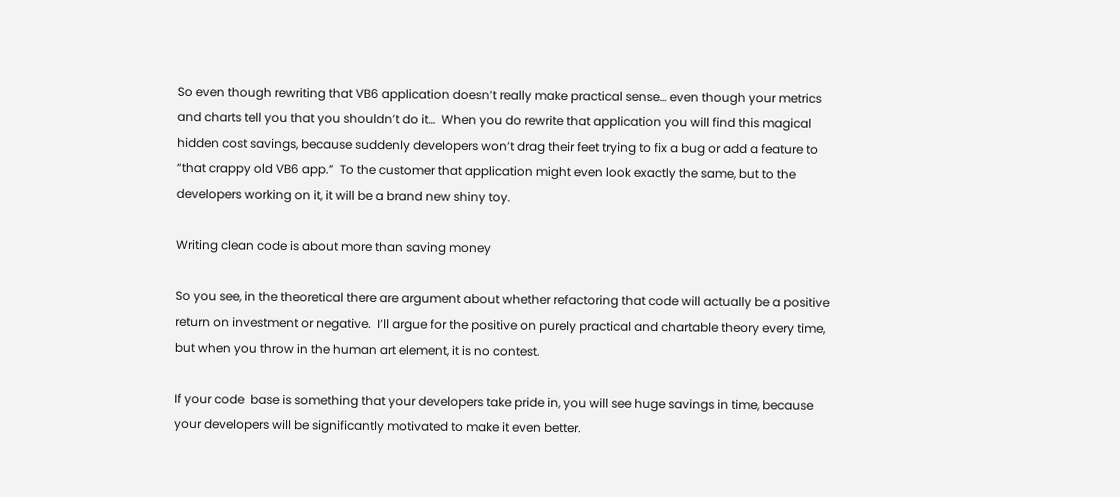So even though rewriting that VB6 application doesn’t really make practical sense… even though your metrics and charts tell you that you shouldn’t do it…  When you do rewrite that application you will find this magical hidden cost savings, because suddenly developers won’t drag their feet trying to fix a bug or add a feature to “that crappy old VB6 app.”  To the customer that application might even look exactly the same, but to the developers working on it, it will be a brand new shiny toy.

Writing clean code is about more than saving money

So you see, in the theoretical there are argument about whether refactoring that code will actually be a positive return on investment or negative.  I’ll argue for the positive on purely practical and chartable theory every time, but when you throw in the human art element, it is no contest.

If your code  base is something that your developers take pride in, you will see huge savings in time, because your developers will be significantly motivated to make it even better.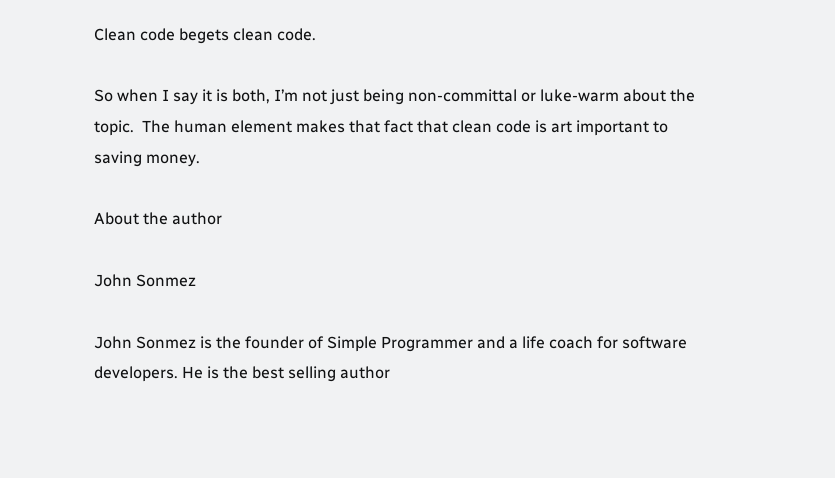Clean code begets clean code.

So when I say it is both, I’m not just being non-committal or luke-warm about the topic.  The human element makes that fact that clean code is art important to saving money.

About the author

John Sonmez

John Sonmez is the founder of Simple Programmer and a life coach for software developers. He is the best selling author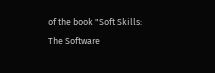of the book "Soft Skills: The Software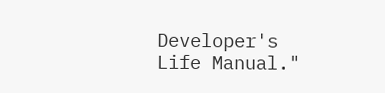Developer's Life Manual."